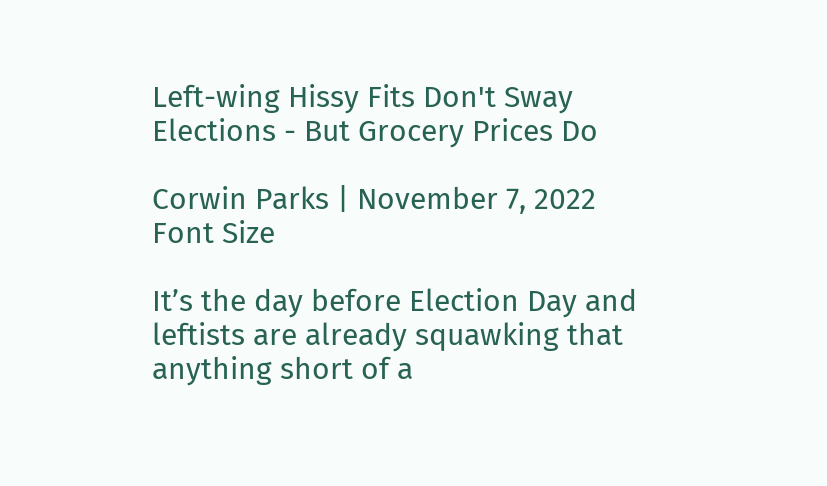Left-wing Hissy Fits Don't Sway Elections - But Grocery Prices Do

Corwin Parks | November 7, 2022
Font Size

It’s the day before Election Day and leftists are already squawking that anything short of a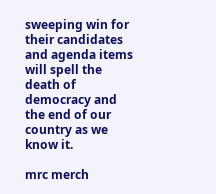sweeping win for their candidates and agenda items will spell the death of democracy and the end of our country as we know it.

mrc merch